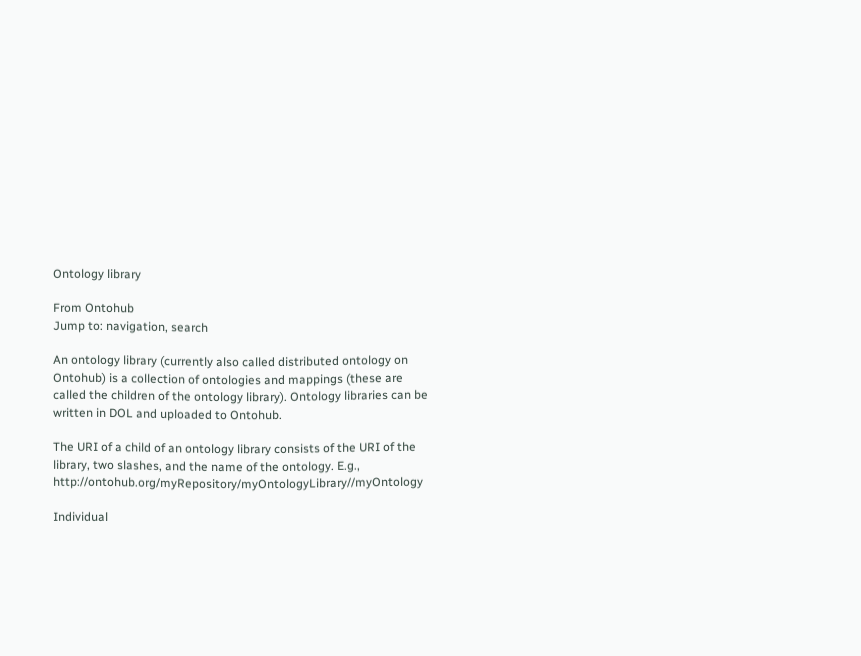Ontology library

From Ontohub
Jump to: navigation, search

An ontology library (currently also called distributed ontology on Ontohub) is a collection of ontologies and mappings (these are called the children of the ontology library). Ontology libraries can be written in DOL and uploaded to Ontohub.

The URI of a child of an ontology library consists of the URI of the library, two slashes, and the name of the ontology. E.g., http://ontohub.org/myRepository/myOntologyLibrary//myOntology

Individual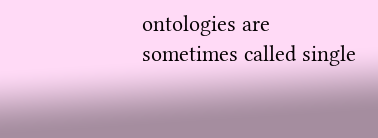ontologies are sometimes called single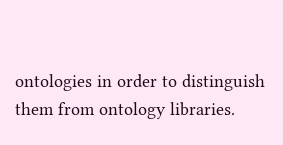ontologies in order to distinguish them from ontology libraries.